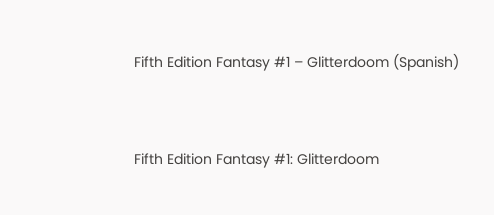Fifth Edition Fantasy #1 – Glitterdoom (Spanish)


Fifth Edition Fantasy #1: Glitterdoom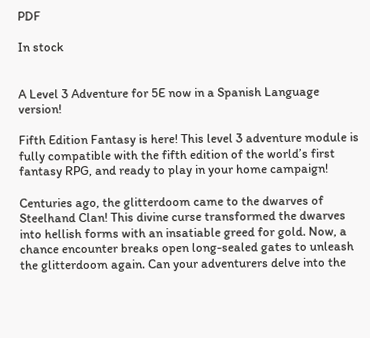PDF

In stock


A Level 3 Adventure for 5E now in a Spanish Language version!

Fifth Edition Fantasy is here! This level 3 adventure module is fully compatible with the fifth edition of the world’s first fantasy RPG, and ready to play in your home campaign!

Centuries ago, the glitterdoom came to the dwarves of Steelhand Clan! This divine curse transformed the dwarves into hellish forms with an insatiable greed for gold. Now, a chance encounter breaks open long-sealed gates to unleash the glitterdoom again. Can your adventurers delve into the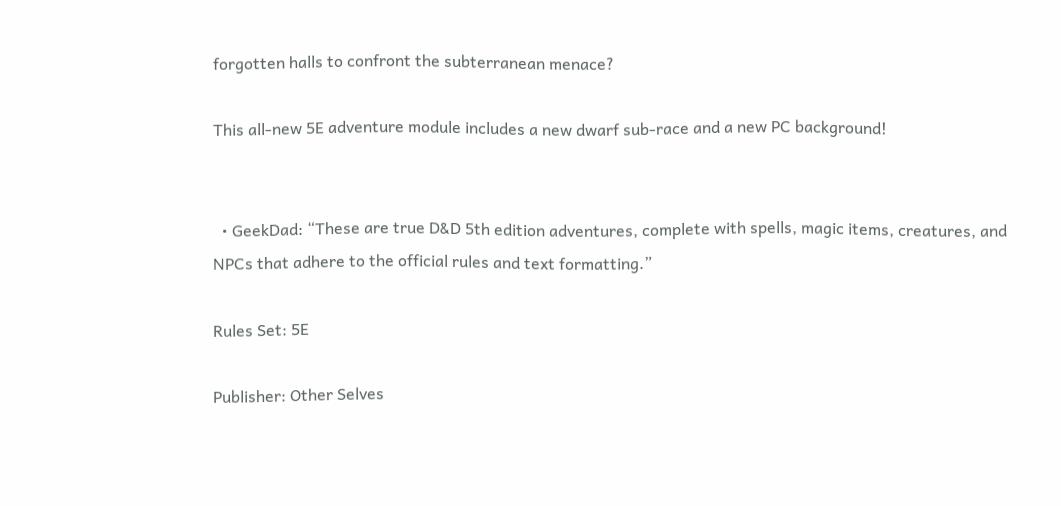forgotten halls to confront the subterranean menace?

This all-new 5E adventure module includes a new dwarf sub-race and a new PC background!


  • GeekDad: “These are true D&D 5th edition adventures, complete with spells, magic items, creatures, and NPCs that adhere to the official rules and text formatting.”

Rules Set: 5E

Publisher: Other Selves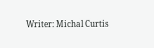Writer: Michal Curtis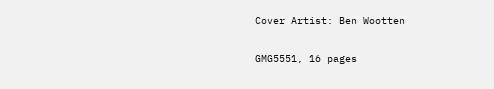Cover Artist: Ben Wootten

GMG5551, 16 pages